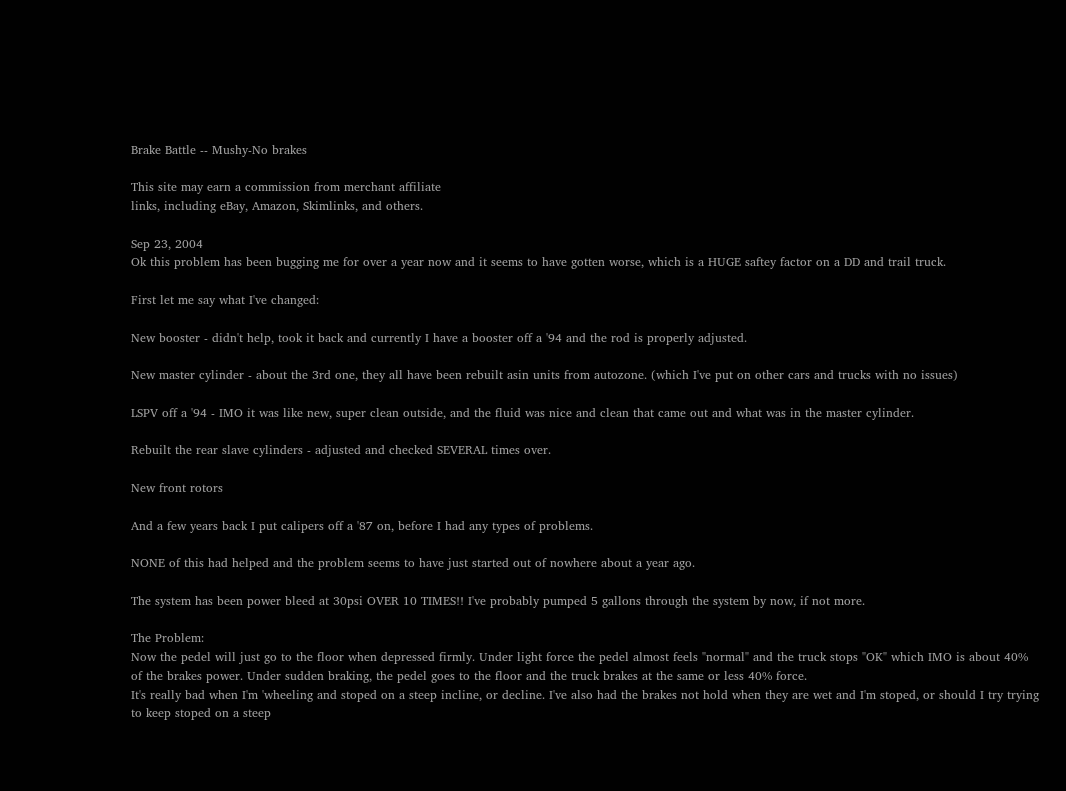Brake Battle -- Mushy-No brakes

This site may earn a commission from merchant affiliate
links, including eBay, Amazon, Skimlinks, and others.

Sep 23, 2004
Ok this problem has been bugging me for over a year now and it seems to have gotten worse, which is a HUGE saftey factor on a DD and trail truck.

First let me say what I've changed:

New booster - didn't help, took it back and currently I have a booster off a '94 and the rod is properly adjusted.

New master cylinder - about the 3rd one, they all have been rebuilt asin units from autozone. (which I've put on other cars and trucks with no issues)

LSPV off a '94 - IMO it was like new, super clean outside, and the fluid was nice and clean that came out and what was in the master cylinder.

Rebuilt the rear slave cylinders - adjusted and checked SEVERAL times over.

New front rotors

And a few years back I put calipers off a '87 on, before I had any types of problems.

NONE of this had helped and the problem seems to have just started out of nowhere about a year ago.

The system has been power bleed at 30psi OVER 10 TIMES!! I've probably pumped 5 gallons through the system by now, if not more.

The Problem:
Now the pedel will just go to the floor when depressed firmly. Under light force the pedel almost feels "normal" and the truck stops "OK" which IMO is about 40% of the brakes power. Under sudden braking, the pedel goes to the floor and the truck brakes at the same or less 40% force.
It's really bad when I'm 'wheeling and stoped on a steep incline, or decline. I've also had the brakes not hold when they are wet and I'm stoped, or should I try trying to keep stoped on a steep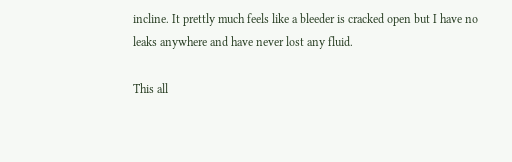incline. It prettly much feels like a bleeder is cracked open but I have no leaks anywhere and have never lost any fluid.

This all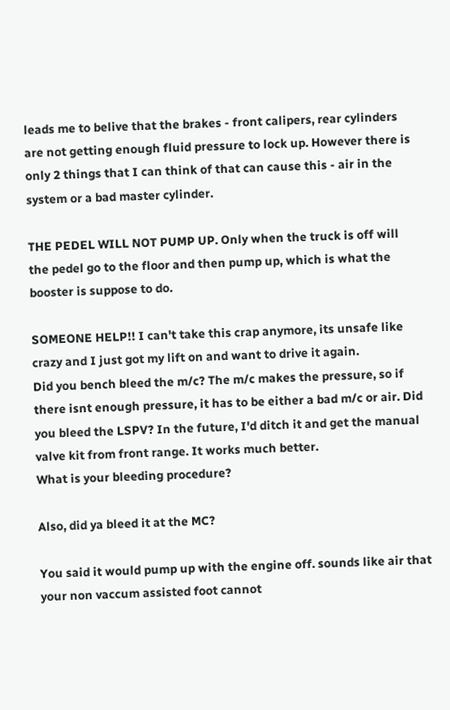leads me to belive that the brakes - front calipers, rear cylinders are not getting enough fluid pressure to lock up. However there is only 2 things that I can think of that can cause this - air in the system or a bad master cylinder.

THE PEDEL WILL NOT PUMP UP. Only when the truck is off will the pedel go to the floor and then pump up, which is what the booster is suppose to do.

SOMEONE HELP!! I can't take this crap anymore, its unsafe like crazy and I just got my lift on and want to drive it again.
Did you bench bleed the m/c? The m/c makes the pressure, so if there isnt enough pressure, it has to be either a bad m/c or air. Did you bleed the LSPV? In the future, I'd ditch it and get the manual valve kit from front range. It works much better.
What is your bleeding procedure?

Also, did ya bleed it at the MC?

You said it would pump up with the engine off. sounds like air that your non vaccum assisted foot cannot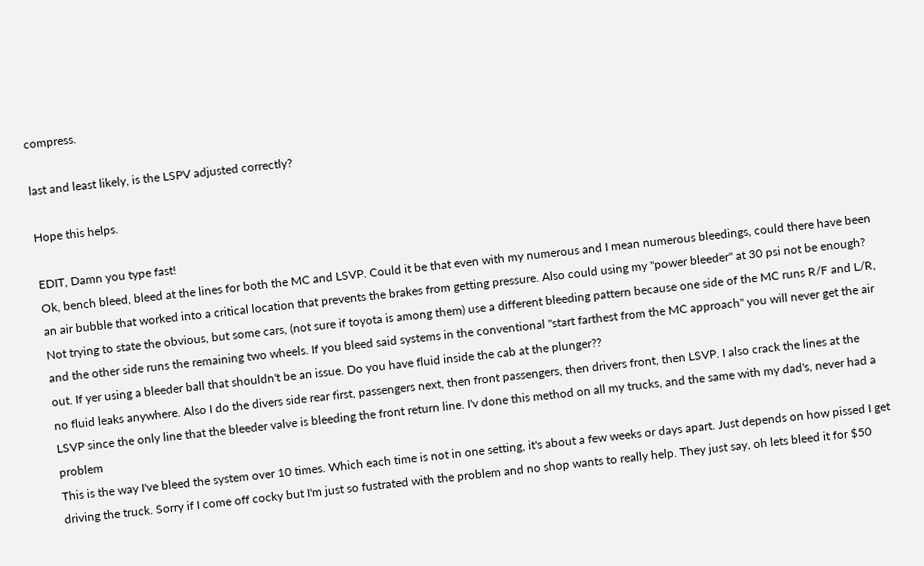compress.

last and least likely, is the LSPV adjusted correctly?

Hope this helps.

EDIT, Damn you type fast!
Ok, bench bleed, bleed at the lines for both the MC and LSVP. Could it be that even with my numerous and I mean numerous bleedings, could there have been an air bubble that worked into a critical location that prevents the brakes from getting pressure. Also could using my "power bleeder" at 30 psi not be enough?
Not trying to state the obvious, but some cars, (not sure if toyota is among them) use a different bleeding pattern because one side of the MC runs R/F and L/R, and the other side runs the remaining two wheels. If you bleed said systems in the conventional "start farthest from the MC approach" you will never get the air out. If yer using a bleeder ball that shouldn't be an issue. Do you have fluid inside the cab at the plunger??
no fluid leaks anywhere. Also I do the divers side rear first, passengers next, then front passengers, then drivers front, then LSVP. I also crack the lines at the LSVP since the only line that the bleeder valve is bleeding the front return line. I'v done this method on all my trucks, and the same with my dad's, never had a problem
This is the way I've bleed the system over 10 times. Which each time is not in one setting, it's about a few weeks or days apart. Just depends on how pissed I get driving the truck. Sorry if I come off cocky but I'm just so fustrated with the problem and no shop wants to really help. They just say, oh lets bleed it for $50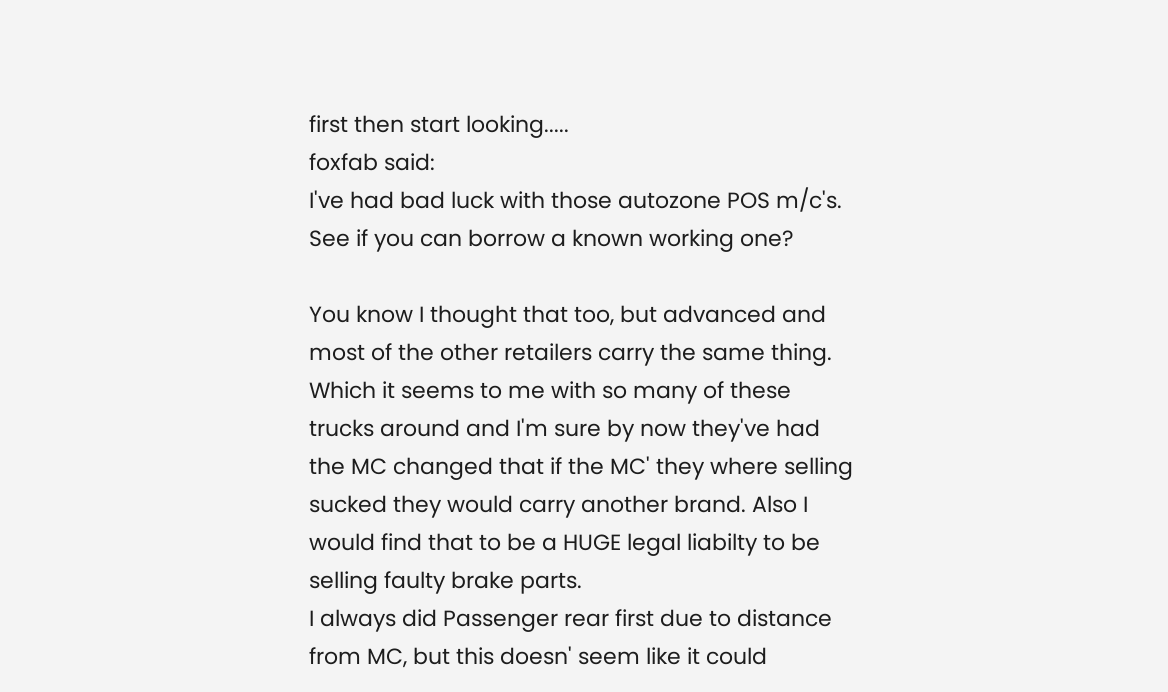first then start looking.....
foxfab said:
I've had bad luck with those autozone POS m/c's. See if you can borrow a known working one?

You know I thought that too, but advanced and most of the other retailers carry the same thing. Which it seems to me with so many of these trucks around and I'm sure by now they've had the MC changed that if the MC' they where selling sucked they would carry another brand. Also I would find that to be a HUGE legal liabilty to be selling faulty brake parts.
I always did Passenger rear first due to distance from MC, but this doesn' seem like it could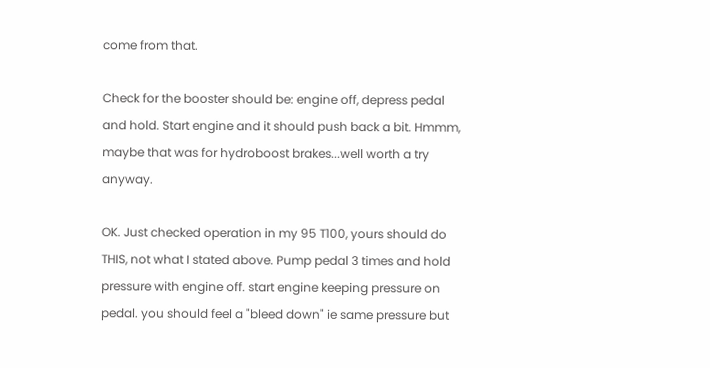come from that.

Check for the booster should be: engine off, depress pedal and hold. Start engine and it should push back a bit. Hmmm, maybe that was for hydroboost brakes...well worth a try anyway.

OK. Just checked operation in my 95 T100, yours should do THIS, not what I stated above. Pump pedal 3 times and hold pressure with engine off. start engine keeping pressure on pedal. you should feel a "bleed down" ie same pressure but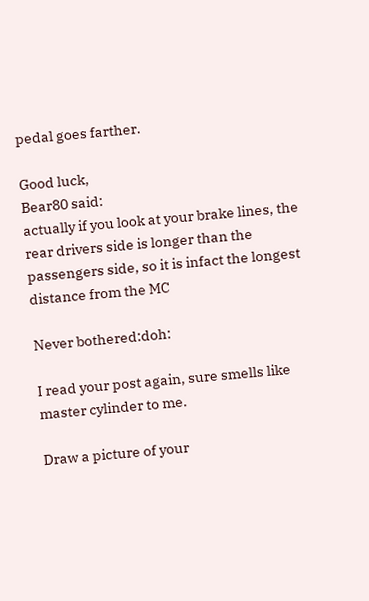pedal goes farther.

Good luck,
Bear80 said:
actually if you look at your brake lines, the rear drivers side is longer than the passengers side, so it is infact the longest distance from the MC

Never bothered:doh:

I read your post again, sure smells like master cylinder to me.

Draw a picture of your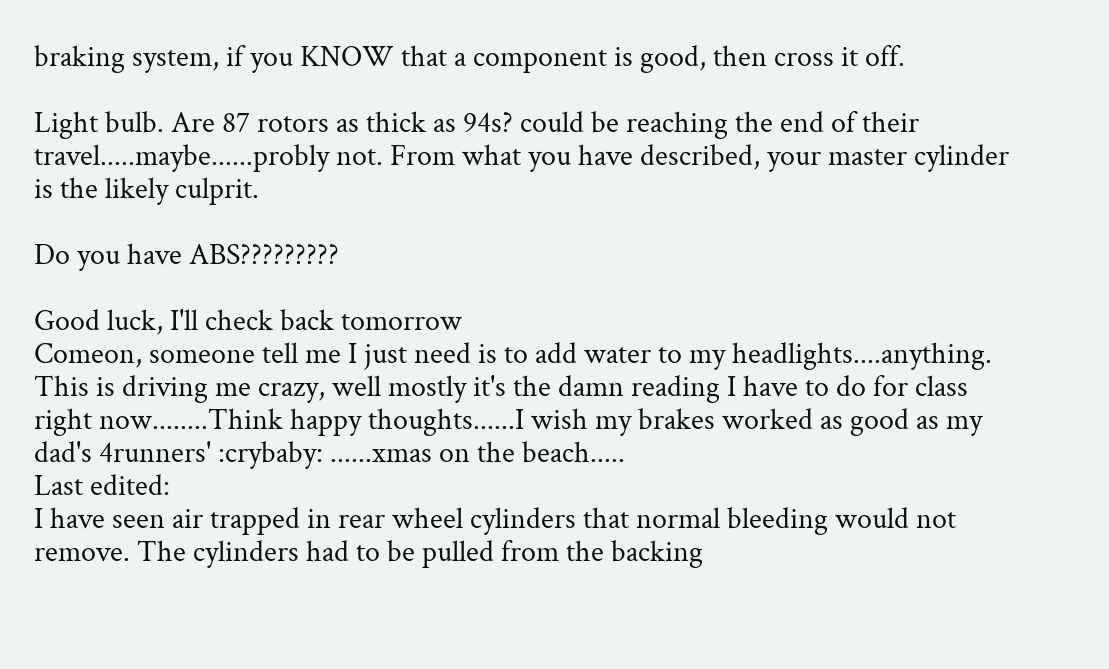braking system, if you KNOW that a component is good, then cross it off.

Light bulb. Are 87 rotors as thick as 94s? could be reaching the end of their travel.....maybe......probly not. From what you have described, your master cylinder is the likely culprit.

Do you have ABS?????????

Good luck, I'll check back tomorrow
Comeon, someone tell me I just need is to add water to my headlights....anything. This is driving me crazy, well mostly it's the damn reading I have to do for class right now........Think happy thoughts......I wish my brakes worked as good as my dad's 4runners' :crybaby: ......xmas on the beach.....
Last edited:
I have seen air trapped in rear wheel cylinders that normal bleeding would not remove. The cylinders had to be pulled from the backing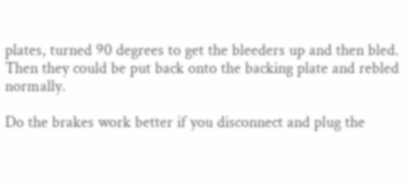plates, turned 90 degrees to get the bleeders up and then bled. Then they could be put back onto the backing plate and rebled normally.

Do the brakes work better if you disconnect and plug the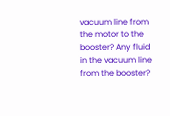vacuum line from the motor to the booster? Any fluid in the vacuum line from the booster?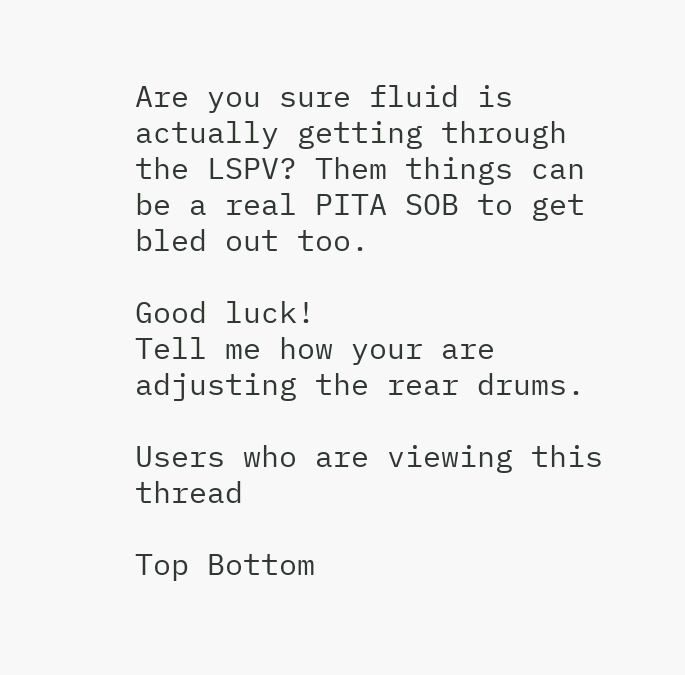Are you sure fluid is actually getting through the LSPV? Them things can be a real PITA SOB to get bled out too.

Good luck!
Tell me how your are adjusting the rear drums.

Users who are viewing this thread

Top Bottom